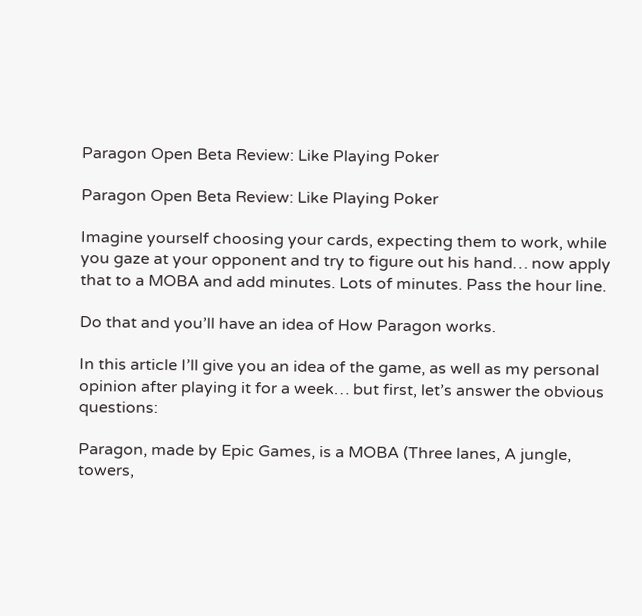Paragon Open Beta Review: Like Playing Poker

Paragon Open Beta Review: Like Playing Poker

Imagine yourself choosing your cards, expecting them to work, while you gaze at your opponent and try to figure out his hand… now apply that to a MOBA and add minutes. Lots of minutes. Pass the hour line.

Do that and you’ll have an idea of How Paragon works.

In this article I’ll give you an idea of the game, as well as my personal opinion after playing it for a week… but first, let’s answer the obvious questions:

Paragon, made by Epic Games, is a MOBA (Three lanes, A jungle, towers,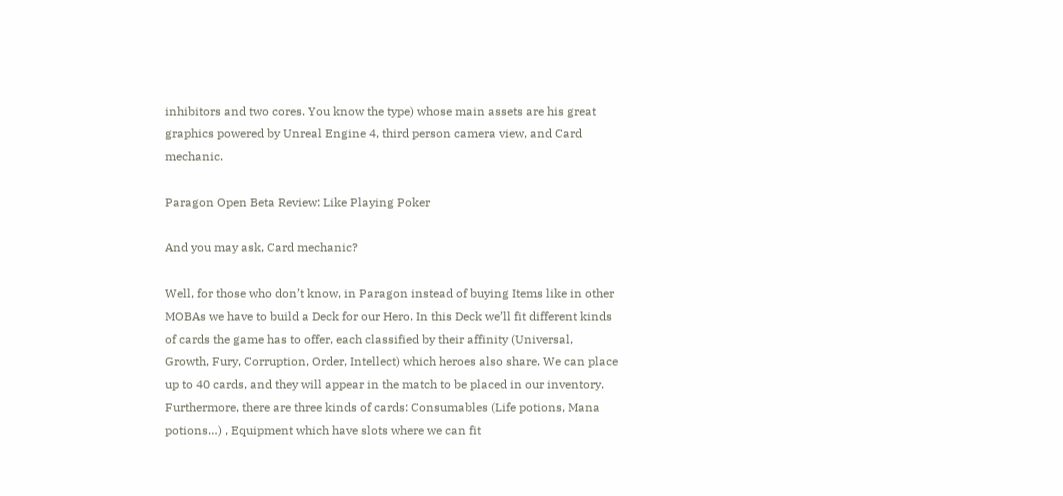inhibitors and two cores. You know the type) whose main assets are his great graphics powered by Unreal Engine 4, third person camera view, and Card mechanic.

Paragon Open Beta Review: Like Playing Poker

And you may ask, Card mechanic?

Well, for those who don’t know, in Paragon instead of buying Items like in other MOBAs we have to build a Deck for our Hero. In this Deck we’ll fit different kinds of cards the game has to offer, each classified by their affinity (Universal, Growth, Fury, Corruption, Order, Intellect) which heroes also share. We can place up to 40 cards, and they will appear in the match to be placed in our inventory. Furthermore, there are three kinds of cards: Consumables (Life potions, Mana potions…) , Equipment which have slots where we can fit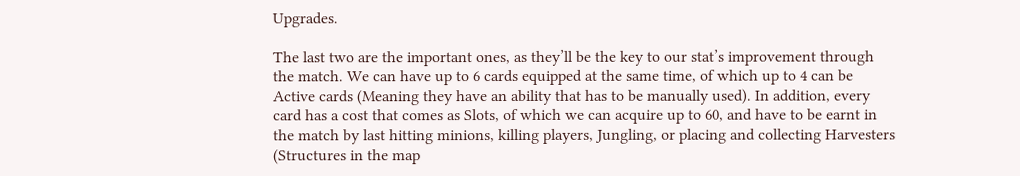Upgrades.

The last two are the important ones, as they’ll be the key to our stat’s improvement through the match. We can have up to 6 cards equipped at the same time, of which up to 4 can be Active cards (Meaning they have an ability that has to be manually used). In addition, every card has a cost that comes as Slots, of which we can acquire up to 60, and have to be earnt in the match by last hitting minions, killing players, Jungling, or placing and collecting Harvesters (Structures in the map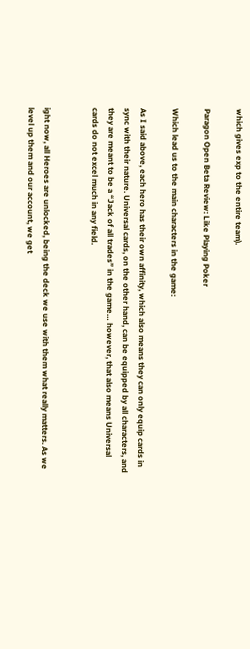which gives exp to the entire team).

Paragon Open Beta Review: Like Playing Poker

Which lead us to the main characters in the game:

As I said above, each hero has their own affinity, which also means they can only equip cards in sync with their nature. Universal cards, on the other hand, can be equipped by all characters, and they are meant to be a “Jack of all trades” in the game… however, that also means Universal cards do not excel much in any field.


ight now, all Heroes are unlocked, being the deck we use with them what really matters. As we level up them and our account, we get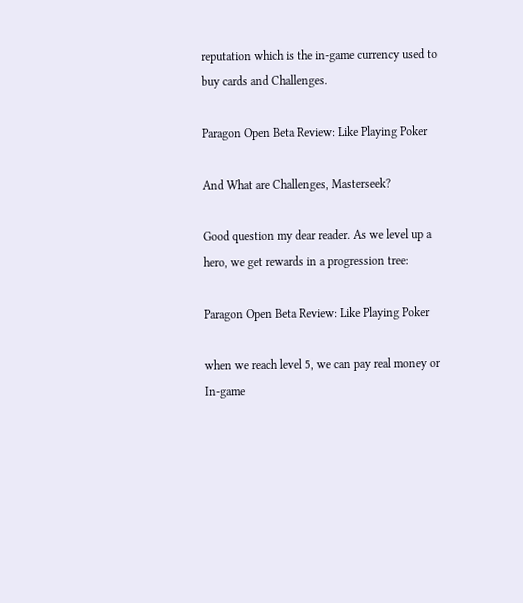reputation which is the in-game currency used to buy cards and Challenges.

Paragon Open Beta Review: Like Playing Poker

And What are Challenges, Masterseek?

Good question my dear reader. As we level up a hero, we get rewards in a progression tree:

Paragon Open Beta Review: Like Playing Poker

when we reach level 5, we can pay real money or In-game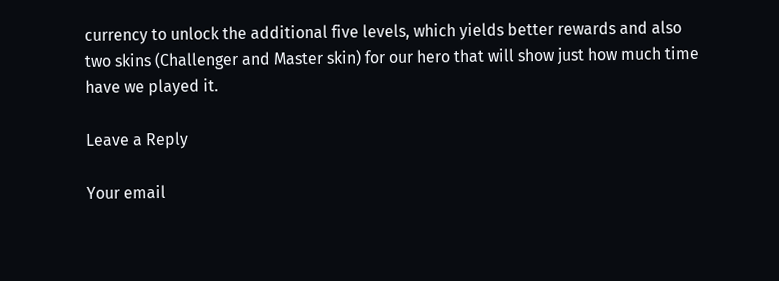currency to unlock the additional five levels, which yields better rewards and also two skins (Challenger and Master skin) for our hero that will show just how much time have we played it.

Leave a Reply

Your email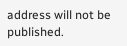address will not be published.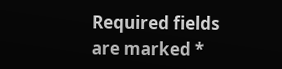Required fields are marked *